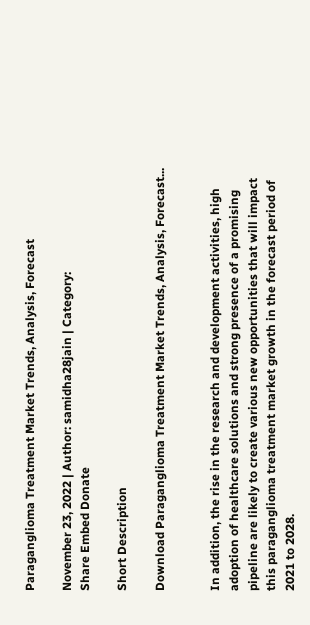Paraganglioma Treatment Market Trends, Analysis, Forecast

November 23, 2022 | Author: samidha28jain | Category:
Share Embed Donate

Short Description

Download Paraganglioma Treatment Market Trends, Analysis, Forecast...


In addition, the rise in the research and development activities, high adoption of healthcare solutions and strong presence of a promising pipeline are likely to create various new opportunities that will impact this paraganglioma treatment market growth in the forecast period of 2021 to 2028.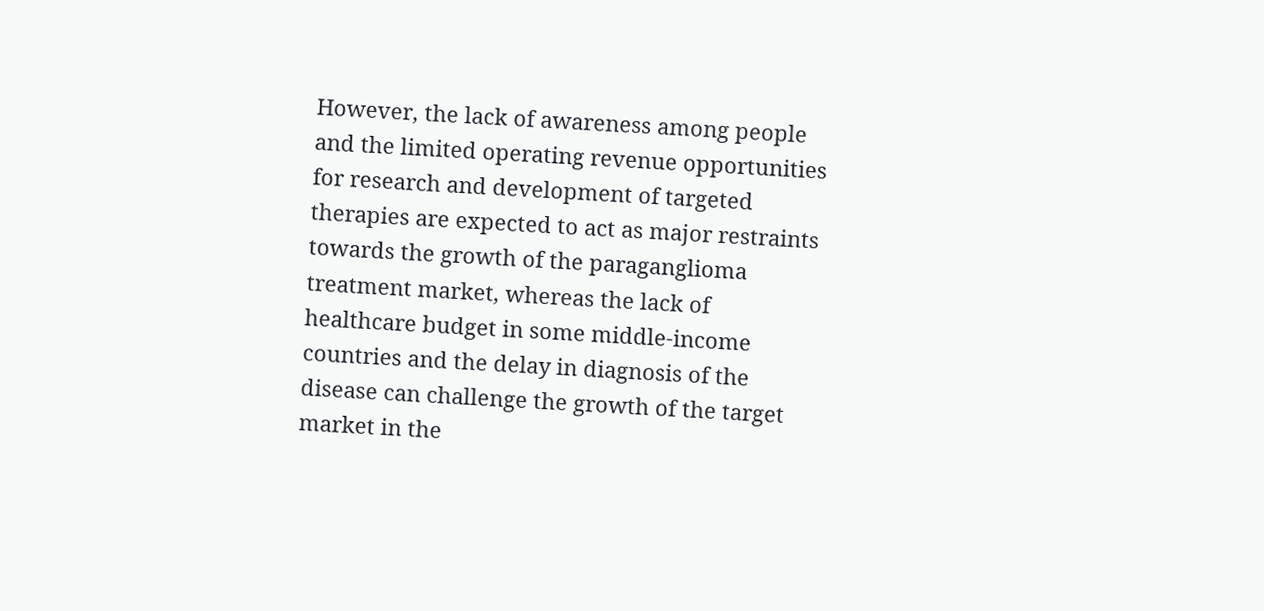However, the lack of awareness among people and the limited operating revenue opportunities for research and development of targeted therapies are expected to act as major restraints towards the growth of the paraganglioma treatment market, whereas the lack of healthcare budget in some middle-income countries and the delay in diagnosis of the disease can challenge the growth of the target market in the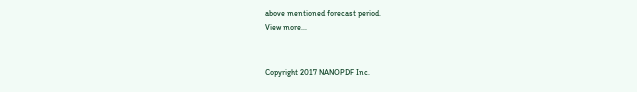above mentioned forecast period.
View more...


Copyright 2017 NANOPDF Inc.